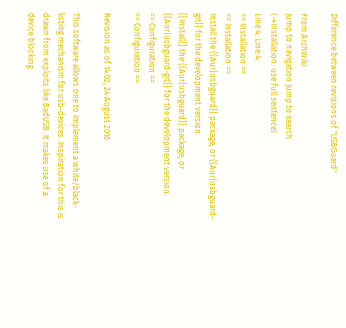Difference between revisions of "USBGuard"

From ArchWiki
Jump to navigation Jump to search
(→Installation: use full sentence)
Line 4: Line 4:
== Installation ==
== Installation ==
Install the {{Aur|usbguard}} package, or {{Aur|usbguard-git}} for the development version.
[[Install]] the {{Aur|usbguard}} package, or {{Aur|usbguard-git}} for the development version.
== Configuration ==
== Configuration ==

Revision as of 14:02, 24 August 2016

This software allows one to implement a white/black-listing mechanism for usb-devices. Inspiration for this is drawn from exploits like BadUSB. It makes use of a device blocking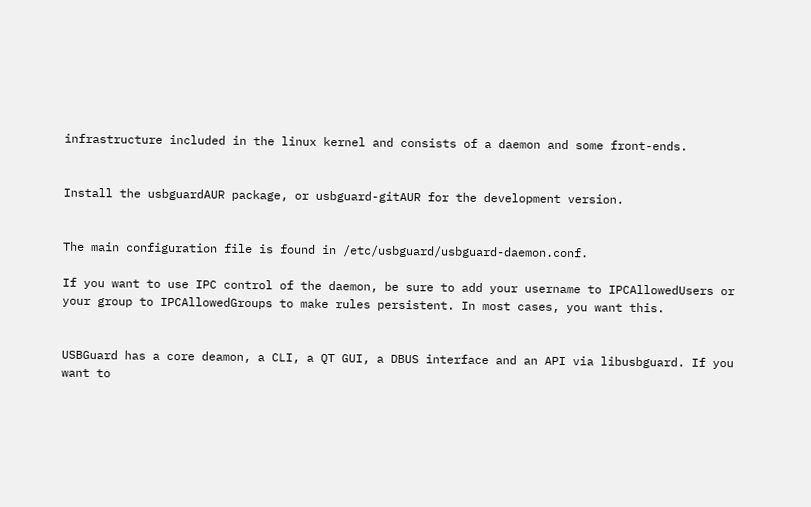infrastructure included in the linux kernel and consists of a daemon and some front-ends.


Install the usbguardAUR package, or usbguard-gitAUR for the development version.


The main configuration file is found in /etc/usbguard/usbguard-daemon.conf.

If you want to use IPC control of the daemon, be sure to add your username to IPCAllowedUsers or your group to IPCAllowedGroups to make rules persistent. In most cases, you want this.


USBGuard has a core deamon, a CLI, a QT GUI, a DBUS interface and an API via libusbguard. If you want to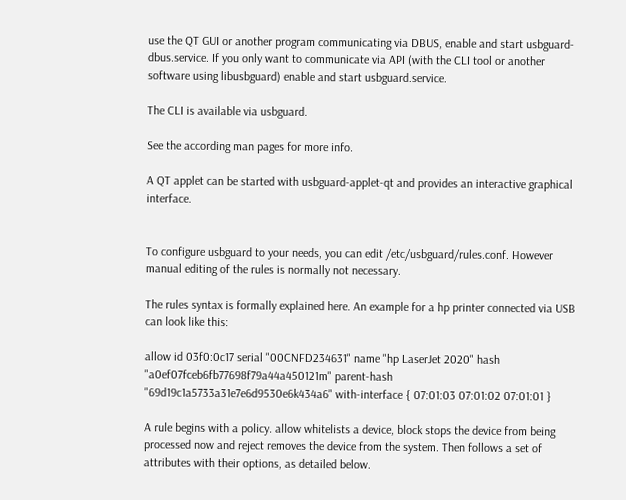use the QT GUI or another program communicating via DBUS, enable and start usbguard-dbus.service. If you only want to communicate via API (with the CLI tool or another software using libusbguard) enable and start usbguard.service.

The CLI is available via usbguard.

See the according man pages for more info.

A QT applet can be started with usbguard-applet-qt and provides an interactive graphical interface.


To configure usbguard to your needs, you can edit /etc/usbguard/rules.conf. However manual editing of the rules is normally not necessary.

The rules syntax is formally explained here. An example for a hp printer connected via USB can look like this:

allow id 03f0:0c17 serial "00CNFD234631" name "hp LaserJet 2020" hash "a0ef07fceb6fb77698f79a44a450121m" parent-hash "69d19c1a5733a31e7e6d9530e6k434a6" with-interface { 07:01:03 07:01:02 07:01:01 }

A rule begins with a policy. allow whitelists a device, block stops the device from being processed now and reject removes the device from the system. Then follows a set of attributes with their options, as detailed below.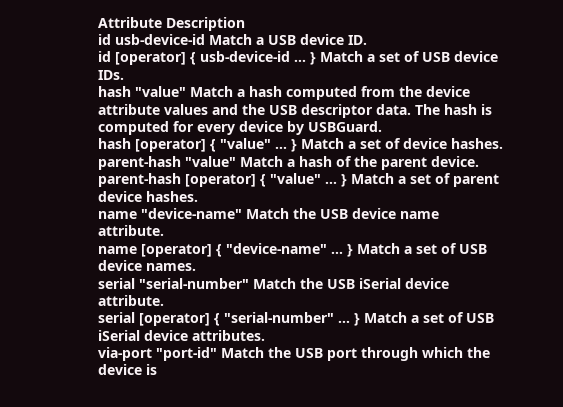Attribute Description
id usb-device-id Match a USB device ID.
id [operator] { usb-device-id ... } Match a set of USB device IDs.
hash "value" Match a hash computed from the device attribute values and the USB descriptor data. The hash is computed for every device by USBGuard.
hash [operator] { "value" ... } Match a set of device hashes.
parent-hash "value" Match a hash of the parent device.
parent-hash [operator] { "value" ... } Match a set of parent device hashes.
name "device-name" Match the USB device name attribute.
name [operator] { "device-name" ... } Match a set of USB device names.
serial "serial-number" Match the USB iSerial device attribute.
serial [operator] { "serial-number" ... } Match a set of USB iSerial device attributes.
via-port "port-id" Match the USB port through which the device is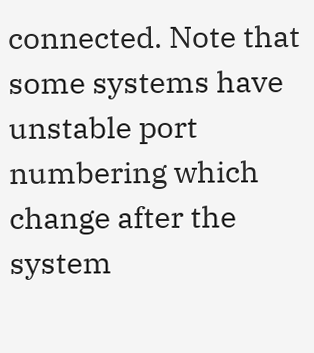connected. Note that some systems have unstable port numbering which change after the system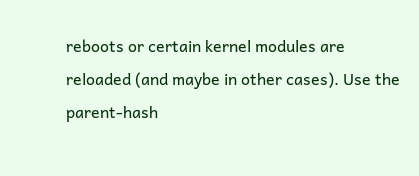reboots or certain kernel modules are reloaded (and maybe in other cases). Use the parent-hash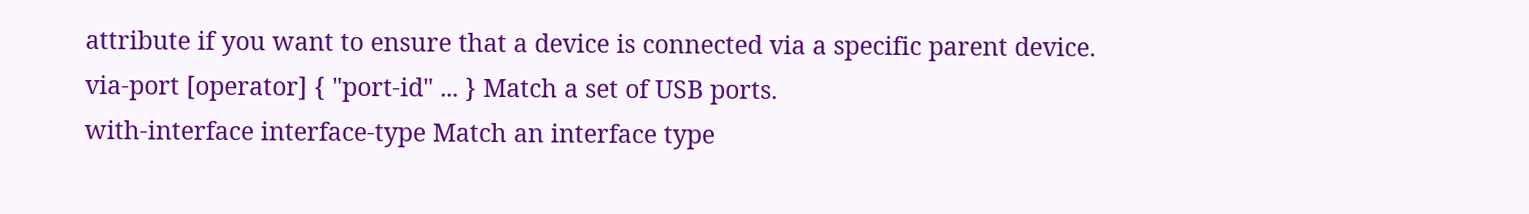attribute if you want to ensure that a device is connected via a specific parent device.
via-port [operator] { "port-id" ... } Match a set of USB ports.
with-interface interface-type Match an interface type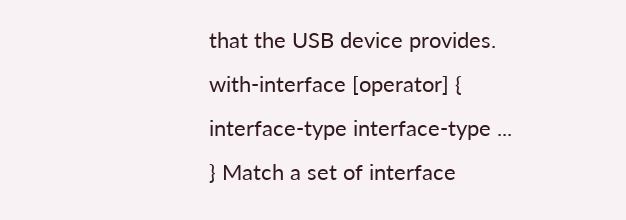that the USB device provides.
with-interface [operator] { interface-type interface-type ... } Match a set of interface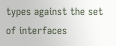types against the set of interfaces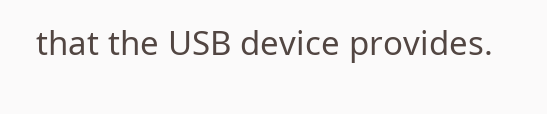that the USB device provides.